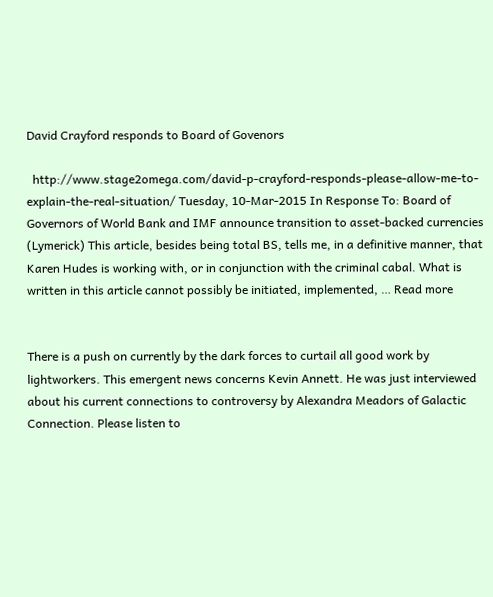David Crayford responds to Board of Govenors

  http://www.stage2omega.com/david-p-crayford-responds-please-allow-me-to-explain-the-real-situation/ Tuesday, 10-Mar-2015 In Response To: Board of Governors of World Bank and IMF announce transition to asset-backed currencies (Lymerick) This article, besides being total BS, tells me, in a definitive manner, that Karen Hudes is working with, or in conjunction with the criminal cabal. What is written in this article cannot possibly be initiated, implemented, … Read more


There is a push on currently by the dark forces to curtail all good work by lightworkers. This emergent news concerns Kevin Annett. He was just interviewed about his current connections to controversy by Alexandra Meadors of Galactic Connection. Please listen to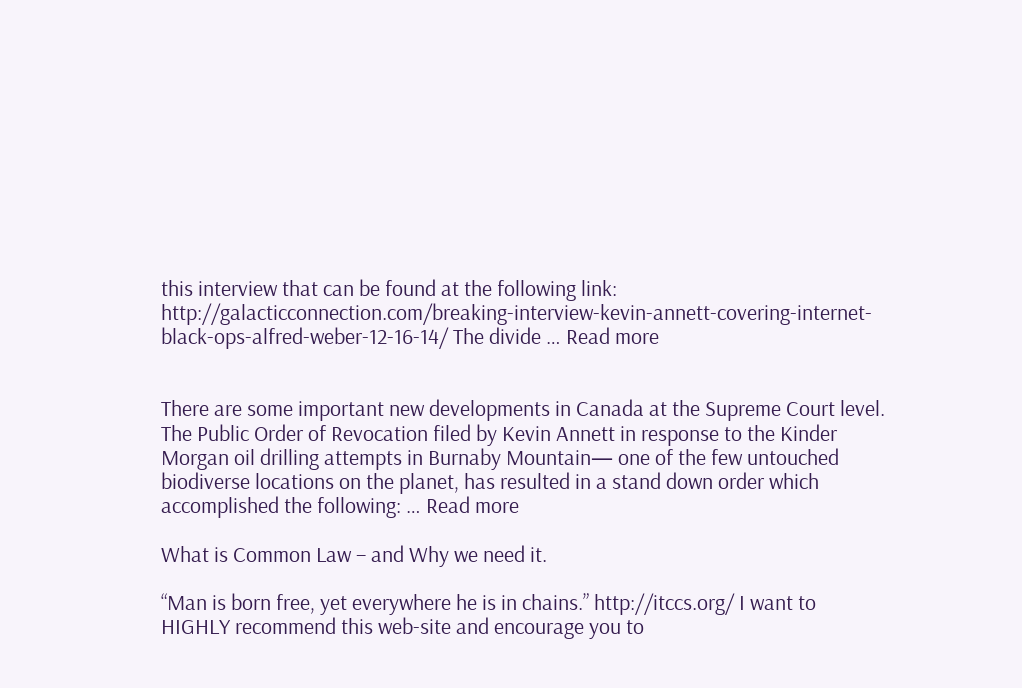this interview that can be found at the following link: http://galacticconnection.com/breaking-interview-kevin-annett-covering-internet-black-ops-alfred-weber-12-16-14/ The divide … Read more


There are some important new developments in Canada at the Supreme Court level. The Public Order of Revocation filed by Kevin Annett in response to the Kinder Morgan oil drilling attempts in Burnaby Mountain— one of the few untouched biodiverse locations on the planet, has resulted in a stand down order which accomplished the following: … Read more

What is Common Law – and Why we need it.

“Man is born free, yet everywhere he is in chains.” http://itccs.org/ I want to HIGHLY recommend this web-site and encourage you to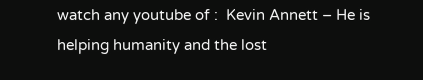watch any youtube of :  Kevin Annett – He is helping humanity and the lost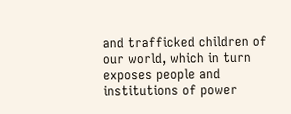and trafficked children of our world, which in turn exposes people and institutions of power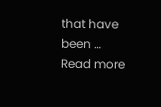that have been … Read more